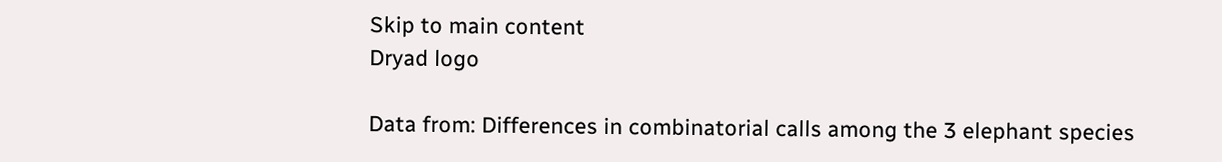Skip to main content
Dryad logo

Data from: Differences in combinatorial calls among the 3 elephant species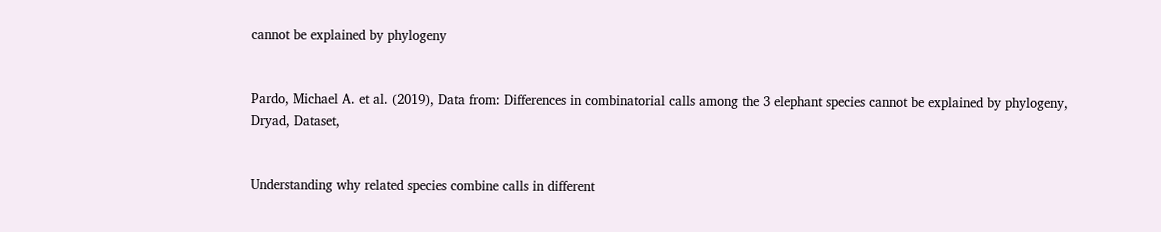cannot be explained by phylogeny


Pardo, Michael A. et al. (2019), Data from: Differences in combinatorial calls among the 3 elephant species cannot be explained by phylogeny, Dryad, Dataset,


Understanding why related species combine calls in different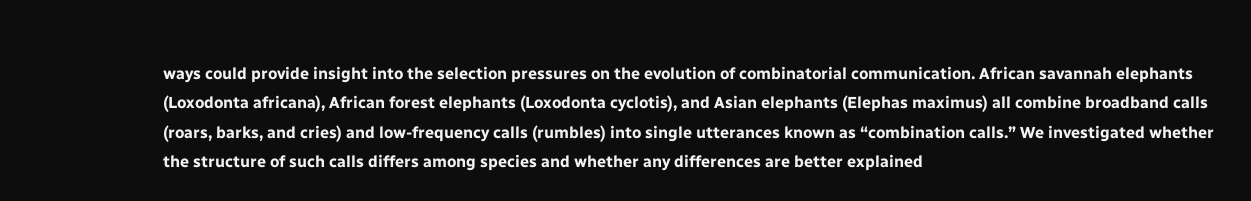ways could provide insight into the selection pressures on the evolution of combinatorial communication. African savannah elephants (Loxodonta africana), African forest elephants (Loxodonta cyclotis), and Asian elephants (Elephas maximus) all combine broadband calls (roars, barks, and cries) and low-frequency calls (rumbles) into single utterances known as “combination calls.” We investigated whether the structure of such calls differs among species and whether any differences are better explained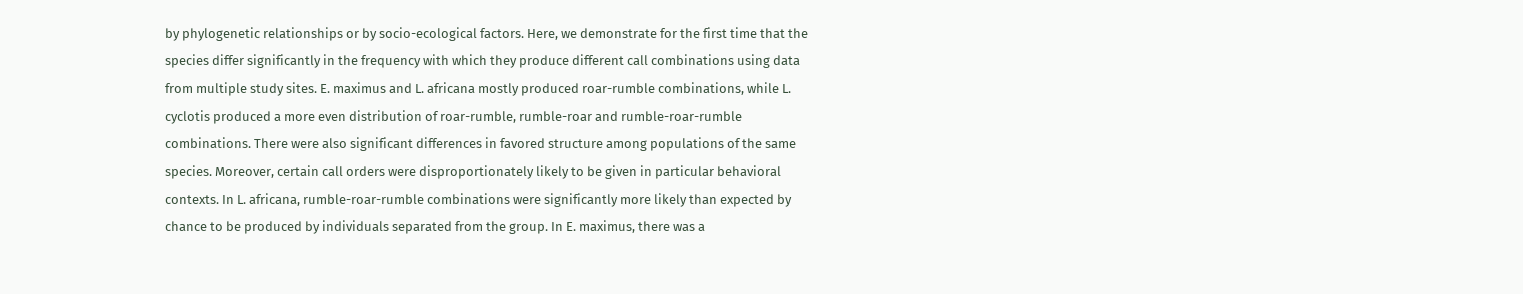by phylogenetic relationships or by socio-ecological factors. Here, we demonstrate for the first time that the species differ significantly in the frequency with which they produce different call combinations using data from multiple study sites. E. maximus and L. africana mostly produced roar-rumble combinations, while L. cyclotis produced a more even distribution of roar-rumble, rumble-roar and rumble-roar-rumble combinations. There were also significant differences in favored structure among populations of the same species. Moreover, certain call orders were disproportionately likely to be given in particular behavioral contexts. In L. africana, rumble-roar-rumble combinations were significantly more likely than expected by chance to be produced by individuals separated from the group. In E. maximus, there was a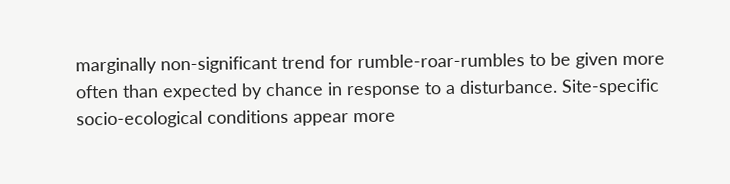marginally non-significant trend for rumble-roar-rumbles to be given more often than expected by chance in response to a disturbance. Site-specific socio-ecological conditions appear more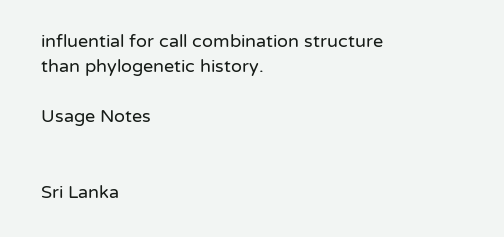influential for call combination structure than phylogenetic history.

Usage Notes


Sri Lanka